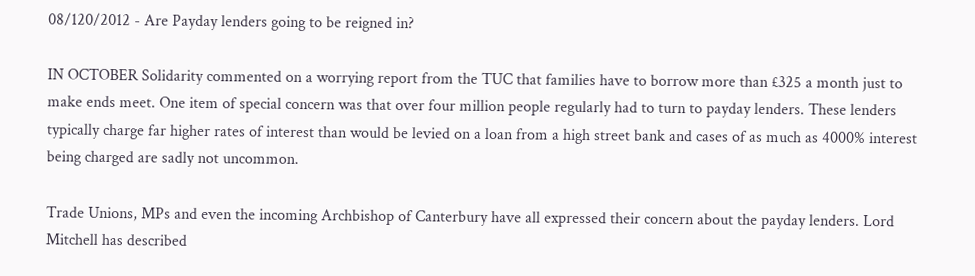08/120/2012 - Are Payday lenders going to be reigned in?

IN OCTOBER Solidarity commented on a worrying report from the TUC that families have to borrow more than £325 a month just to make ends meet. One item of special concern was that over four million people regularly had to turn to payday lenders. These lenders typically charge far higher rates of interest than would be levied on a loan from a high street bank and cases of as much as 4000% interest being charged are sadly not uncommon.

Trade Unions, MPs and even the incoming Archbishop of Canterbury have all expressed their concern about the payday lenders. Lord Mitchell has described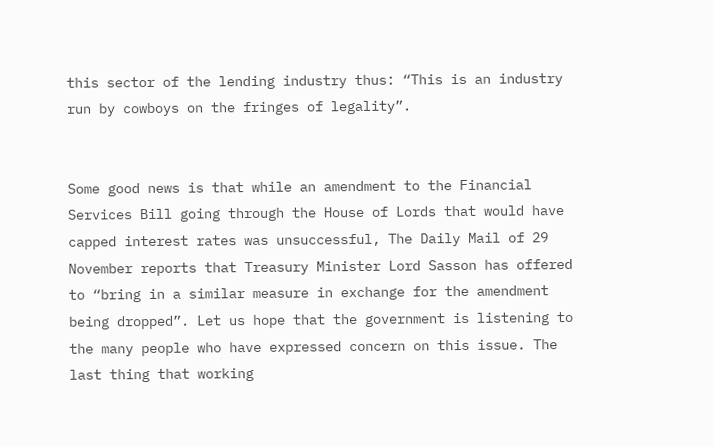this sector of the lending industry thus: “This is an industry run by cowboys on the fringes of legality”.


Some good news is that while an amendment to the Financial Services Bill going through the House of Lords that would have capped interest rates was unsuccessful, The Daily Mail of 29 November reports that Treasury Minister Lord Sasson has offered to “bring in a similar measure in exchange for the amendment being dropped”. Let us hope that the government is listening to the many people who have expressed concern on this issue. The last thing that working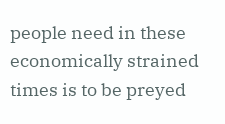people need in these economically strained times is to be preyed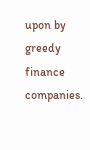upon by greedy finance companies.